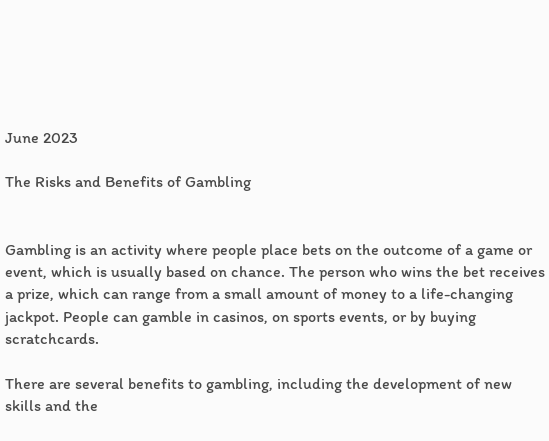June 2023

The Risks and Benefits of Gambling


Gambling is an activity where people place bets on the outcome of a game or event, which is usually based on chance. The person who wins the bet receives a prize, which can range from a small amount of money to a life-changing jackpot. People can gamble in casinos, on sports events, or by buying scratchcards.

There are several benefits to gambling, including the development of new skills and the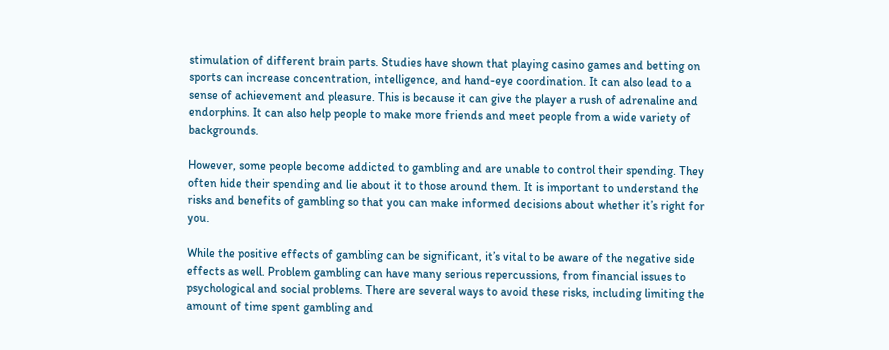stimulation of different brain parts. Studies have shown that playing casino games and betting on sports can increase concentration, intelligence, and hand-eye coordination. It can also lead to a sense of achievement and pleasure. This is because it can give the player a rush of adrenaline and endorphins. It can also help people to make more friends and meet people from a wide variety of backgrounds.

However, some people become addicted to gambling and are unable to control their spending. They often hide their spending and lie about it to those around them. It is important to understand the risks and benefits of gambling so that you can make informed decisions about whether it’s right for you.

While the positive effects of gambling can be significant, it’s vital to be aware of the negative side effects as well. Problem gambling can have many serious repercussions, from financial issues to psychological and social problems. There are several ways to avoid these risks, including limiting the amount of time spent gambling and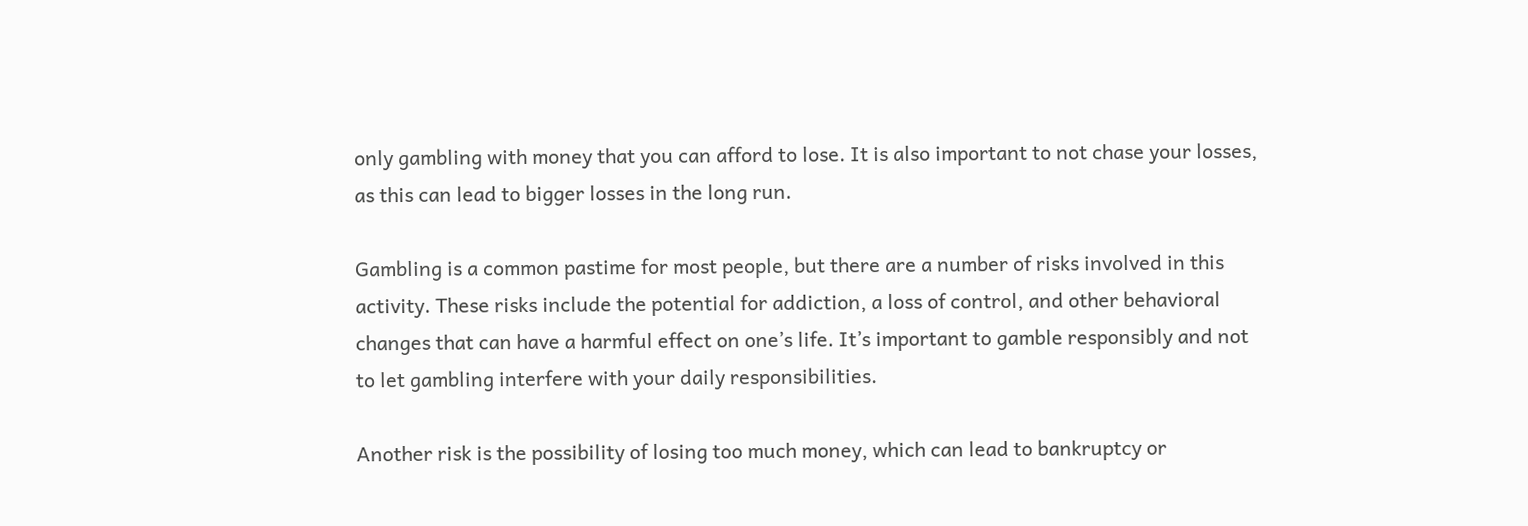only gambling with money that you can afford to lose. It is also important to not chase your losses, as this can lead to bigger losses in the long run.

Gambling is a common pastime for most people, but there are a number of risks involved in this activity. These risks include the potential for addiction, a loss of control, and other behavioral changes that can have a harmful effect on one’s life. It’s important to gamble responsibly and not to let gambling interfere with your daily responsibilities.

Another risk is the possibility of losing too much money, which can lead to bankruptcy or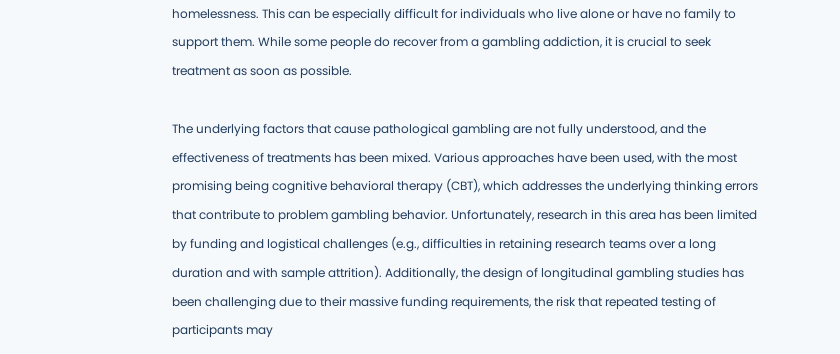homelessness. This can be especially difficult for individuals who live alone or have no family to support them. While some people do recover from a gambling addiction, it is crucial to seek treatment as soon as possible.

The underlying factors that cause pathological gambling are not fully understood, and the effectiveness of treatments has been mixed. Various approaches have been used, with the most promising being cognitive behavioral therapy (CBT), which addresses the underlying thinking errors that contribute to problem gambling behavior. Unfortunately, research in this area has been limited by funding and logistical challenges (e.g., difficulties in retaining research teams over a long duration and with sample attrition). Additionally, the design of longitudinal gambling studies has been challenging due to their massive funding requirements, the risk that repeated testing of participants may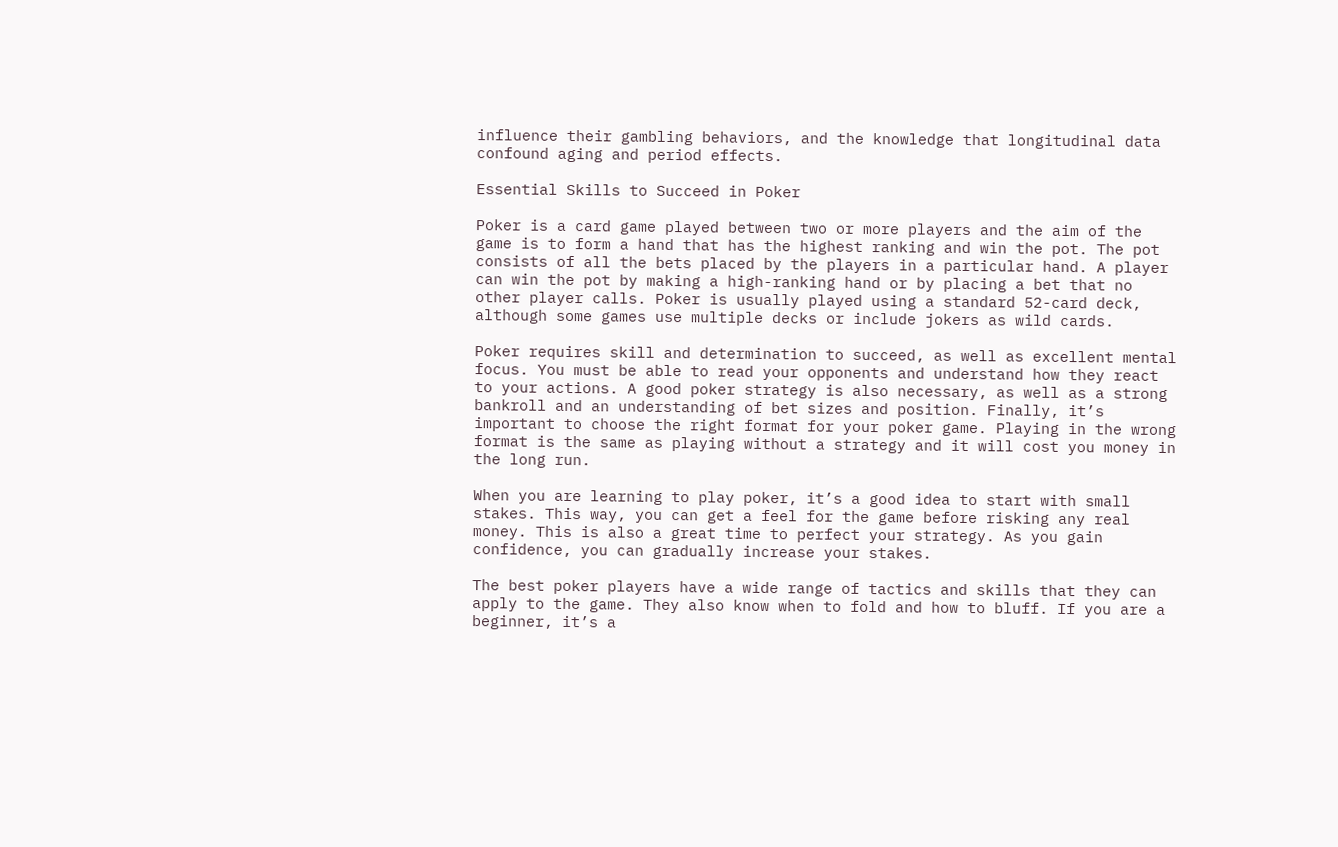influence their gambling behaviors, and the knowledge that longitudinal data confound aging and period effects.

Essential Skills to Succeed in Poker

Poker is a card game played between two or more players and the aim of the game is to form a hand that has the highest ranking and win the pot. The pot consists of all the bets placed by the players in a particular hand. A player can win the pot by making a high-ranking hand or by placing a bet that no other player calls. Poker is usually played using a standard 52-card deck, although some games use multiple decks or include jokers as wild cards.

Poker requires skill and determination to succeed, as well as excellent mental focus. You must be able to read your opponents and understand how they react to your actions. A good poker strategy is also necessary, as well as a strong bankroll and an understanding of bet sizes and position. Finally, it’s important to choose the right format for your poker game. Playing in the wrong format is the same as playing without a strategy and it will cost you money in the long run.

When you are learning to play poker, it’s a good idea to start with small stakes. This way, you can get a feel for the game before risking any real money. This is also a great time to perfect your strategy. As you gain confidence, you can gradually increase your stakes.

The best poker players have a wide range of tactics and skills that they can apply to the game. They also know when to fold and how to bluff. If you are a beginner, it’s a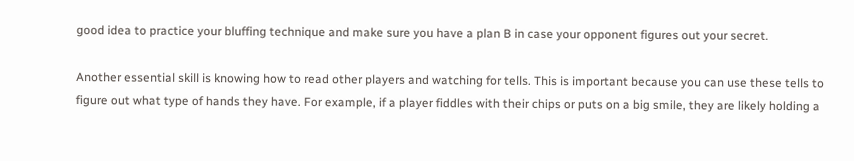good idea to practice your bluffing technique and make sure you have a plan B in case your opponent figures out your secret.

Another essential skill is knowing how to read other players and watching for tells. This is important because you can use these tells to figure out what type of hands they have. For example, if a player fiddles with their chips or puts on a big smile, they are likely holding a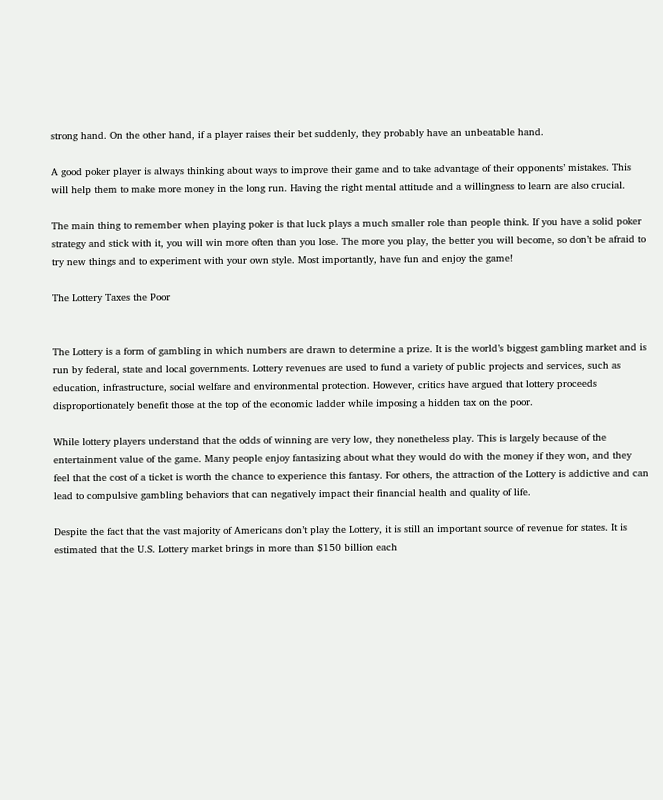strong hand. On the other hand, if a player raises their bet suddenly, they probably have an unbeatable hand.

A good poker player is always thinking about ways to improve their game and to take advantage of their opponents’ mistakes. This will help them to make more money in the long run. Having the right mental attitude and a willingness to learn are also crucial.

The main thing to remember when playing poker is that luck plays a much smaller role than people think. If you have a solid poker strategy and stick with it, you will win more often than you lose. The more you play, the better you will become, so don’t be afraid to try new things and to experiment with your own style. Most importantly, have fun and enjoy the game!

The Lottery Taxes the Poor


The Lottery is a form of gambling in which numbers are drawn to determine a prize. It is the world’s biggest gambling market and is run by federal, state and local governments. Lottery revenues are used to fund a variety of public projects and services, such as education, infrastructure, social welfare and environmental protection. However, critics have argued that lottery proceeds disproportionately benefit those at the top of the economic ladder while imposing a hidden tax on the poor.

While lottery players understand that the odds of winning are very low, they nonetheless play. This is largely because of the entertainment value of the game. Many people enjoy fantasizing about what they would do with the money if they won, and they feel that the cost of a ticket is worth the chance to experience this fantasy. For others, the attraction of the Lottery is addictive and can lead to compulsive gambling behaviors that can negatively impact their financial health and quality of life.

Despite the fact that the vast majority of Americans don’t play the Lottery, it is still an important source of revenue for states. It is estimated that the U.S. Lottery market brings in more than $150 billion each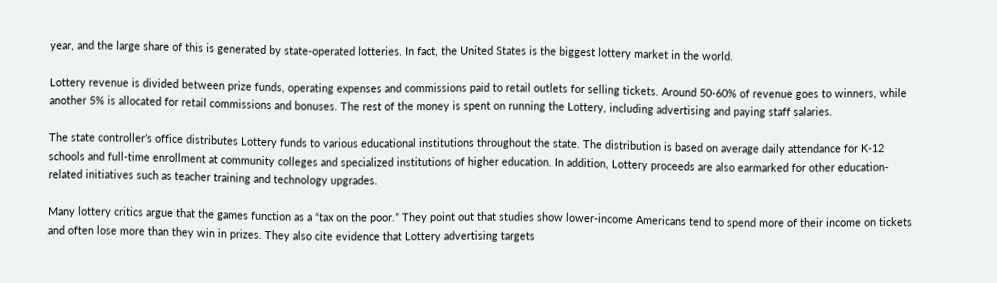year, and the large share of this is generated by state-operated lotteries. In fact, the United States is the biggest lottery market in the world.

Lottery revenue is divided between prize funds, operating expenses and commissions paid to retail outlets for selling tickets. Around 50-60% of revenue goes to winners, while another 5% is allocated for retail commissions and bonuses. The rest of the money is spent on running the Lottery, including advertising and paying staff salaries.

The state controller’s office distributes Lottery funds to various educational institutions throughout the state. The distribution is based on average daily attendance for K-12 schools and full-time enrollment at community colleges and specialized institutions of higher education. In addition, Lottery proceeds are also earmarked for other education-related initiatives such as teacher training and technology upgrades.

Many lottery critics argue that the games function as a “tax on the poor.” They point out that studies show lower-income Americans tend to spend more of their income on tickets and often lose more than they win in prizes. They also cite evidence that Lottery advertising targets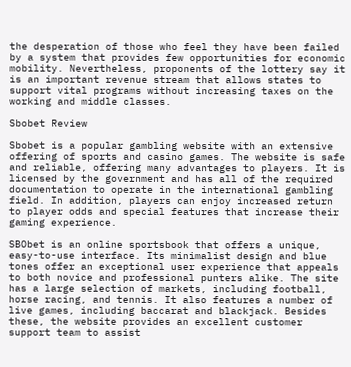the desperation of those who feel they have been failed by a system that provides few opportunities for economic mobility. Nevertheless, proponents of the lottery say it is an important revenue stream that allows states to support vital programs without increasing taxes on the working and middle classes.

Sbobet Review

Sbobet is a popular gambling website with an extensive offering of sports and casino games. The website is safe and reliable, offering many advantages to players. It is licensed by the government and has all of the required documentation to operate in the international gambling field. In addition, players can enjoy increased return to player odds and special features that increase their gaming experience.

SBObet is an online sportsbook that offers a unique, easy-to-use interface. Its minimalist design and blue tones offer an exceptional user experience that appeals to both novice and professional punters alike. The site has a large selection of markets, including football, horse racing, and tennis. It also features a number of live games, including baccarat and blackjack. Besides these, the website provides an excellent customer support team to assist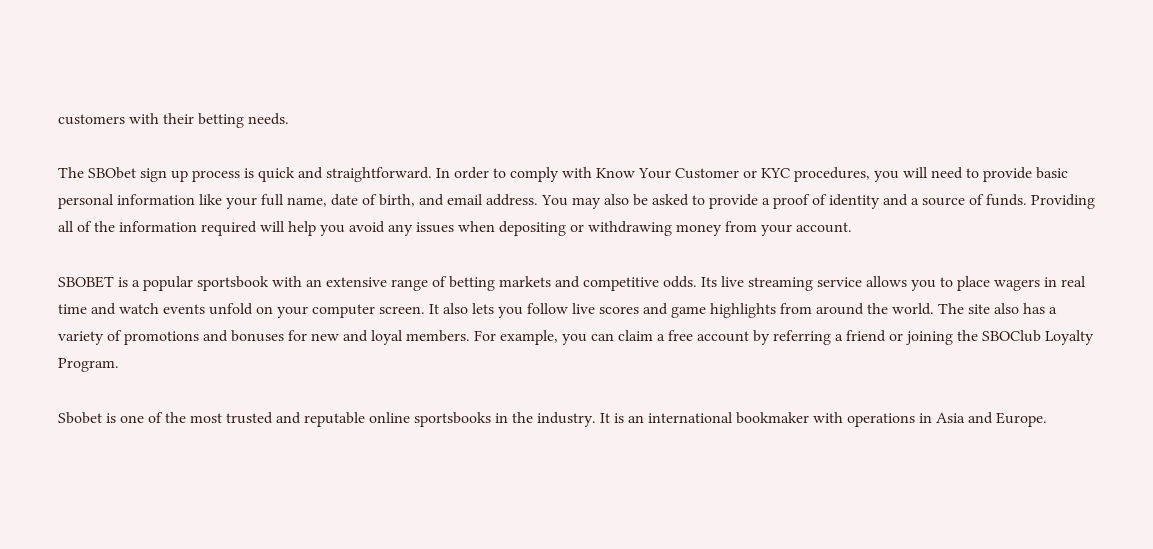customers with their betting needs.

The SBObet sign up process is quick and straightforward. In order to comply with Know Your Customer or KYC procedures, you will need to provide basic personal information like your full name, date of birth, and email address. You may also be asked to provide a proof of identity and a source of funds. Providing all of the information required will help you avoid any issues when depositing or withdrawing money from your account.

SBOBET is a popular sportsbook with an extensive range of betting markets and competitive odds. Its live streaming service allows you to place wagers in real time and watch events unfold on your computer screen. It also lets you follow live scores and game highlights from around the world. The site also has a variety of promotions and bonuses for new and loyal members. For example, you can claim a free account by referring a friend or joining the SBOClub Loyalty Program.

Sbobet is one of the most trusted and reputable online sportsbooks in the industry. It is an international bookmaker with operations in Asia and Europe.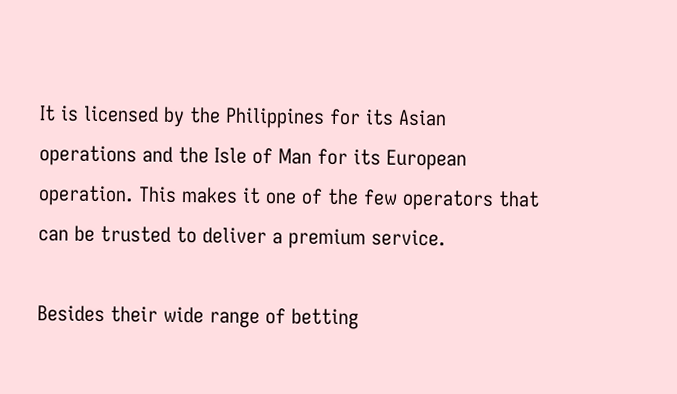It is licensed by the Philippines for its Asian operations and the Isle of Man for its European operation. This makes it one of the few operators that can be trusted to deliver a premium service.

Besides their wide range of betting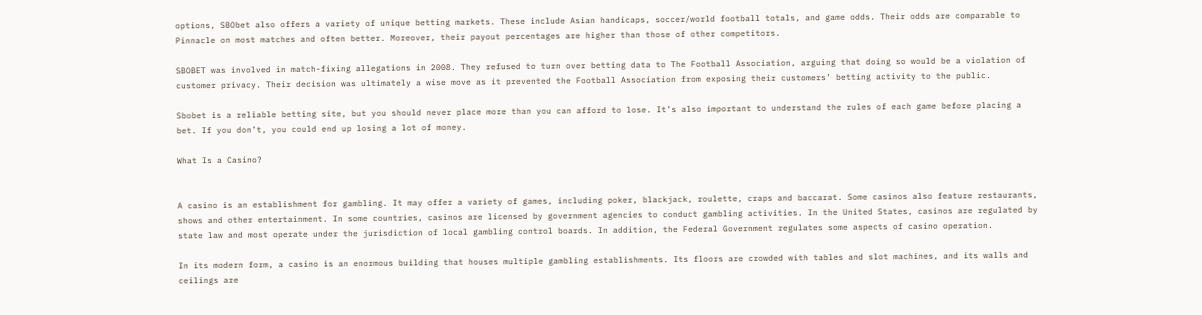options, SBObet also offers a variety of unique betting markets. These include Asian handicaps, soccer/world football totals, and game odds. Their odds are comparable to Pinnacle on most matches and often better. Moreover, their payout percentages are higher than those of other competitors.

SBOBET was involved in match-fixing allegations in 2008. They refused to turn over betting data to The Football Association, arguing that doing so would be a violation of customer privacy. Their decision was ultimately a wise move as it prevented the Football Association from exposing their customers’ betting activity to the public.

Sbobet is a reliable betting site, but you should never place more than you can afford to lose. It’s also important to understand the rules of each game before placing a bet. If you don’t, you could end up losing a lot of money.

What Is a Casino?


A casino is an establishment for gambling. It may offer a variety of games, including poker, blackjack, roulette, craps and baccarat. Some casinos also feature restaurants, shows and other entertainment. In some countries, casinos are licensed by government agencies to conduct gambling activities. In the United States, casinos are regulated by state law and most operate under the jurisdiction of local gambling control boards. In addition, the Federal Government regulates some aspects of casino operation.

In its modern form, a casino is an enormous building that houses multiple gambling establishments. Its floors are crowded with tables and slot machines, and its walls and ceilings are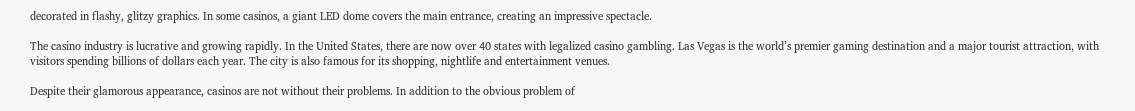decorated in flashy, glitzy graphics. In some casinos, a giant LED dome covers the main entrance, creating an impressive spectacle.

The casino industry is lucrative and growing rapidly. In the United States, there are now over 40 states with legalized casino gambling. Las Vegas is the world’s premier gaming destination and a major tourist attraction, with visitors spending billions of dollars each year. The city is also famous for its shopping, nightlife and entertainment venues.

Despite their glamorous appearance, casinos are not without their problems. In addition to the obvious problem of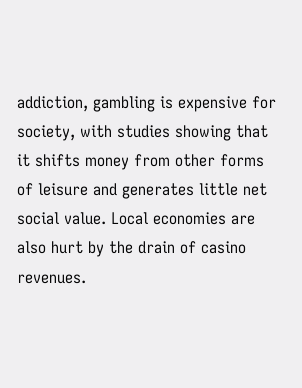addiction, gambling is expensive for society, with studies showing that it shifts money from other forms of leisure and generates little net social value. Local economies are also hurt by the drain of casino revenues.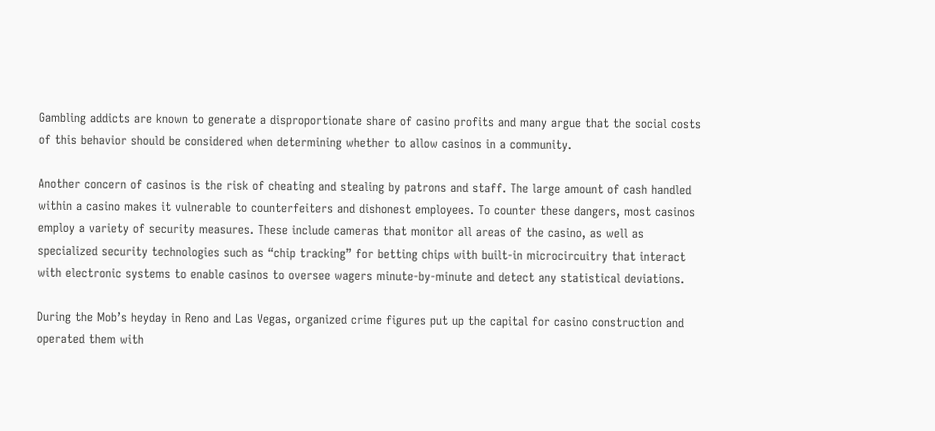Gambling addicts are known to generate a disproportionate share of casino profits and many argue that the social costs of this behavior should be considered when determining whether to allow casinos in a community.

Another concern of casinos is the risk of cheating and stealing by patrons and staff. The large amount of cash handled within a casino makes it vulnerable to counterfeiters and dishonest employees. To counter these dangers, most casinos employ a variety of security measures. These include cameras that monitor all areas of the casino, as well as specialized security technologies such as “chip tracking” for betting chips with built-in microcircuitry that interact with electronic systems to enable casinos to oversee wagers minute-by-minute and detect any statistical deviations.

During the Mob’s heyday in Reno and Las Vegas, organized crime figures put up the capital for casino construction and operated them with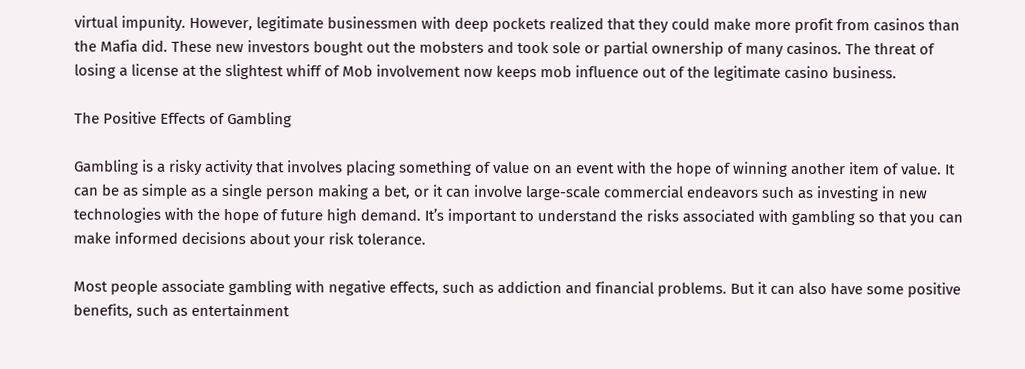virtual impunity. However, legitimate businessmen with deep pockets realized that they could make more profit from casinos than the Mafia did. These new investors bought out the mobsters and took sole or partial ownership of many casinos. The threat of losing a license at the slightest whiff of Mob involvement now keeps mob influence out of the legitimate casino business.

The Positive Effects of Gambling

Gambling is a risky activity that involves placing something of value on an event with the hope of winning another item of value. It can be as simple as a single person making a bet, or it can involve large-scale commercial endeavors such as investing in new technologies with the hope of future high demand. It’s important to understand the risks associated with gambling so that you can make informed decisions about your risk tolerance.

Most people associate gambling with negative effects, such as addiction and financial problems. But it can also have some positive benefits, such as entertainment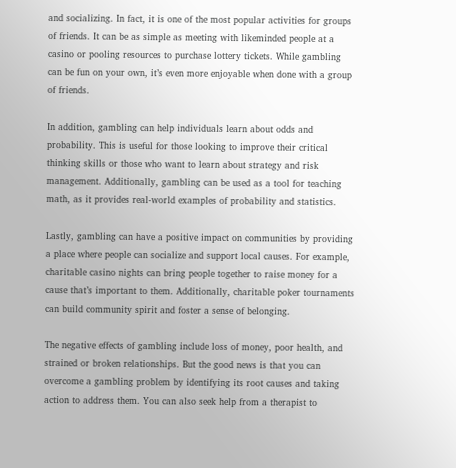and socializing. In fact, it is one of the most popular activities for groups of friends. It can be as simple as meeting with likeminded people at a casino or pooling resources to purchase lottery tickets. While gambling can be fun on your own, it’s even more enjoyable when done with a group of friends.

In addition, gambling can help individuals learn about odds and probability. This is useful for those looking to improve their critical thinking skills or those who want to learn about strategy and risk management. Additionally, gambling can be used as a tool for teaching math, as it provides real-world examples of probability and statistics.

Lastly, gambling can have a positive impact on communities by providing a place where people can socialize and support local causes. For example, charitable casino nights can bring people together to raise money for a cause that’s important to them. Additionally, charitable poker tournaments can build community spirit and foster a sense of belonging.

The negative effects of gambling include loss of money, poor health, and strained or broken relationships. But the good news is that you can overcome a gambling problem by identifying its root causes and taking action to address them. You can also seek help from a therapist to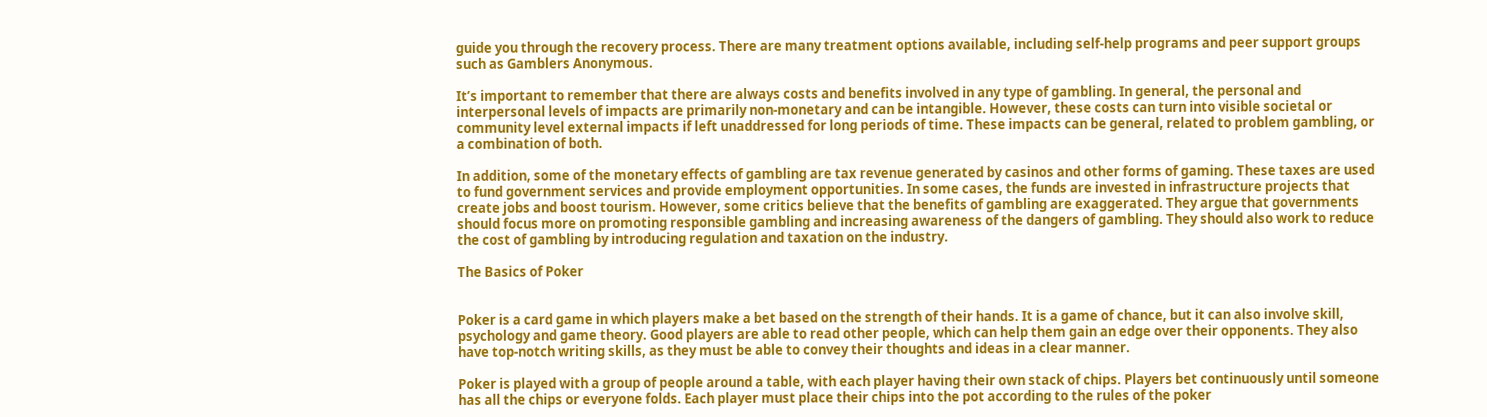guide you through the recovery process. There are many treatment options available, including self-help programs and peer support groups such as Gamblers Anonymous.

It’s important to remember that there are always costs and benefits involved in any type of gambling. In general, the personal and interpersonal levels of impacts are primarily non-monetary and can be intangible. However, these costs can turn into visible societal or community level external impacts if left unaddressed for long periods of time. These impacts can be general, related to problem gambling, or a combination of both.

In addition, some of the monetary effects of gambling are tax revenue generated by casinos and other forms of gaming. These taxes are used to fund government services and provide employment opportunities. In some cases, the funds are invested in infrastructure projects that create jobs and boost tourism. However, some critics believe that the benefits of gambling are exaggerated. They argue that governments should focus more on promoting responsible gambling and increasing awareness of the dangers of gambling. They should also work to reduce the cost of gambling by introducing regulation and taxation on the industry.

The Basics of Poker


Poker is a card game in which players make a bet based on the strength of their hands. It is a game of chance, but it can also involve skill, psychology and game theory. Good players are able to read other people, which can help them gain an edge over their opponents. They also have top-notch writing skills, as they must be able to convey their thoughts and ideas in a clear manner.

Poker is played with a group of people around a table, with each player having their own stack of chips. Players bet continuously until someone has all the chips or everyone folds. Each player must place their chips into the pot according to the rules of the poker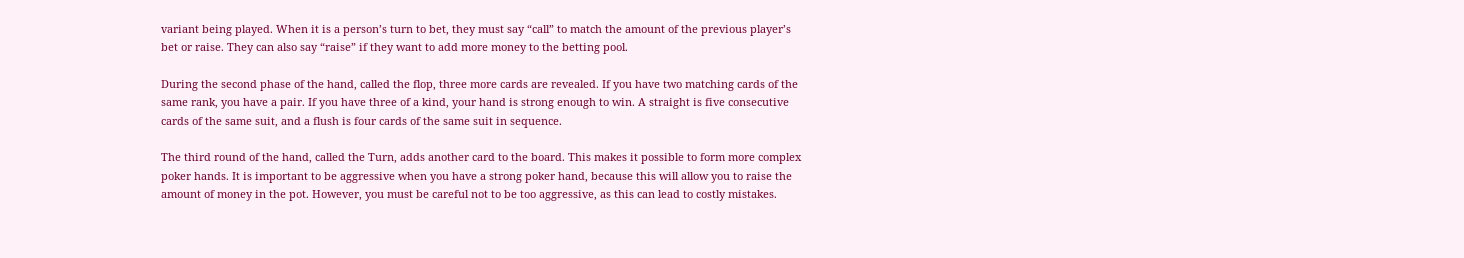variant being played. When it is a person’s turn to bet, they must say “call” to match the amount of the previous player’s bet or raise. They can also say “raise” if they want to add more money to the betting pool.

During the second phase of the hand, called the flop, three more cards are revealed. If you have two matching cards of the same rank, you have a pair. If you have three of a kind, your hand is strong enough to win. A straight is five consecutive cards of the same suit, and a flush is four cards of the same suit in sequence.

The third round of the hand, called the Turn, adds another card to the board. This makes it possible to form more complex poker hands. It is important to be aggressive when you have a strong poker hand, because this will allow you to raise the amount of money in the pot. However, you must be careful not to be too aggressive, as this can lead to costly mistakes.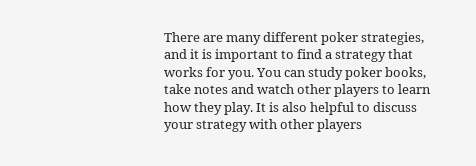There are many different poker strategies, and it is important to find a strategy that works for you. You can study poker books, take notes and watch other players to learn how they play. It is also helpful to discuss your strategy with other players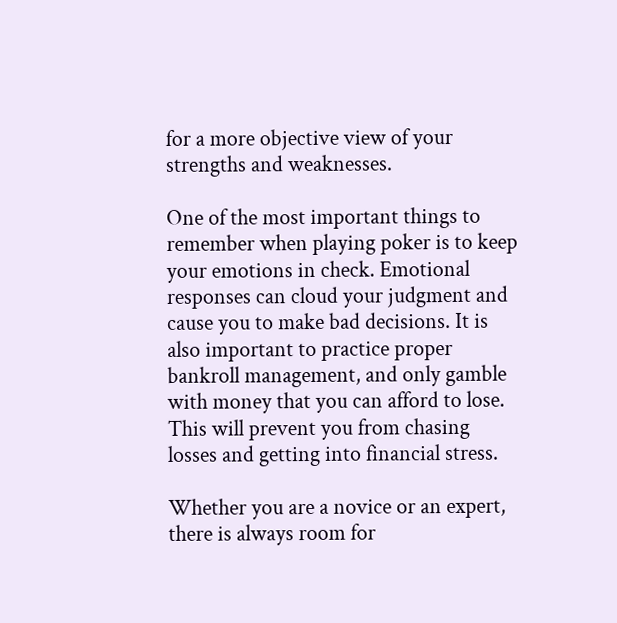for a more objective view of your strengths and weaknesses.

One of the most important things to remember when playing poker is to keep your emotions in check. Emotional responses can cloud your judgment and cause you to make bad decisions. It is also important to practice proper bankroll management, and only gamble with money that you can afford to lose. This will prevent you from chasing losses and getting into financial stress.

Whether you are a novice or an expert, there is always room for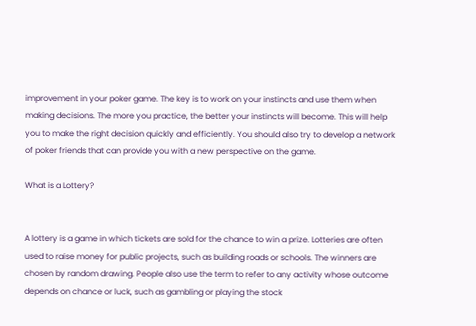improvement in your poker game. The key is to work on your instincts and use them when making decisions. The more you practice, the better your instincts will become. This will help you to make the right decision quickly and efficiently. You should also try to develop a network of poker friends that can provide you with a new perspective on the game.

What is a Lottery?


A lottery is a game in which tickets are sold for the chance to win a prize. Lotteries are often used to raise money for public projects, such as building roads or schools. The winners are chosen by random drawing. People also use the term to refer to any activity whose outcome depends on chance or luck, such as gambling or playing the stock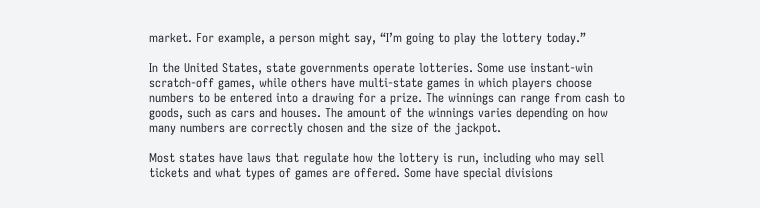market. For example, a person might say, “I’m going to play the lottery today.”

In the United States, state governments operate lotteries. Some use instant-win scratch-off games, while others have multi-state games in which players choose numbers to be entered into a drawing for a prize. The winnings can range from cash to goods, such as cars and houses. The amount of the winnings varies depending on how many numbers are correctly chosen and the size of the jackpot.

Most states have laws that regulate how the lottery is run, including who may sell tickets and what types of games are offered. Some have special divisions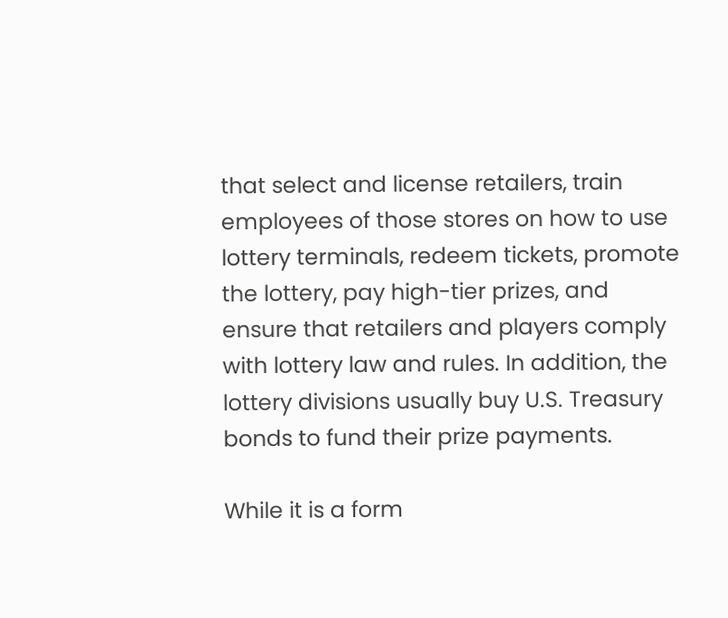that select and license retailers, train employees of those stores on how to use lottery terminals, redeem tickets, promote the lottery, pay high-tier prizes, and ensure that retailers and players comply with lottery law and rules. In addition, the lottery divisions usually buy U.S. Treasury bonds to fund their prize payments.

While it is a form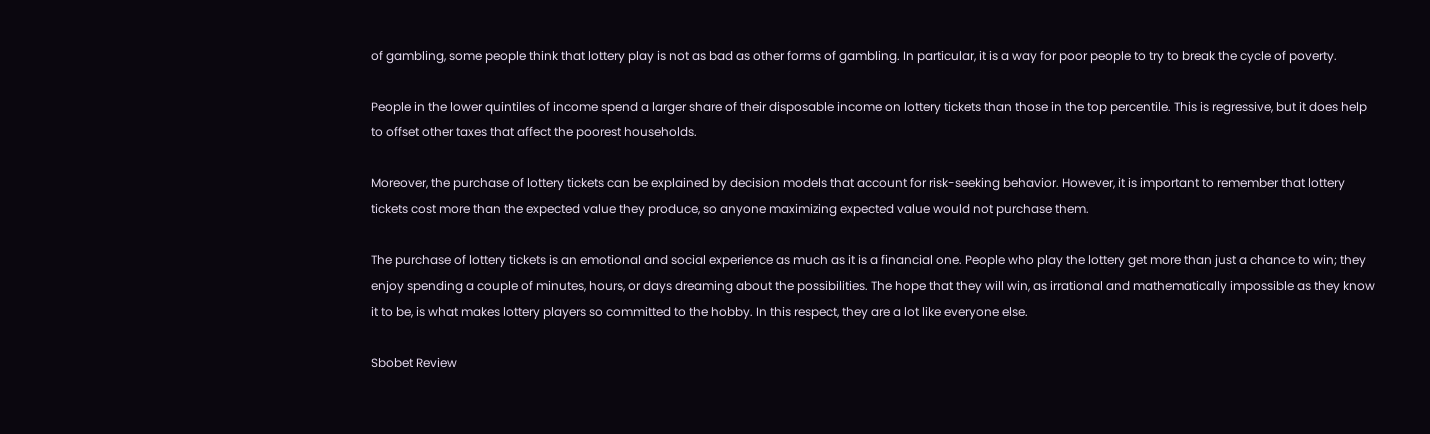of gambling, some people think that lottery play is not as bad as other forms of gambling. In particular, it is a way for poor people to try to break the cycle of poverty.

People in the lower quintiles of income spend a larger share of their disposable income on lottery tickets than those in the top percentile. This is regressive, but it does help to offset other taxes that affect the poorest households.

Moreover, the purchase of lottery tickets can be explained by decision models that account for risk-seeking behavior. However, it is important to remember that lottery tickets cost more than the expected value they produce, so anyone maximizing expected value would not purchase them.

The purchase of lottery tickets is an emotional and social experience as much as it is a financial one. People who play the lottery get more than just a chance to win; they enjoy spending a couple of minutes, hours, or days dreaming about the possibilities. The hope that they will win, as irrational and mathematically impossible as they know it to be, is what makes lottery players so committed to the hobby. In this respect, they are a lot like everyone else.

Sbobet Review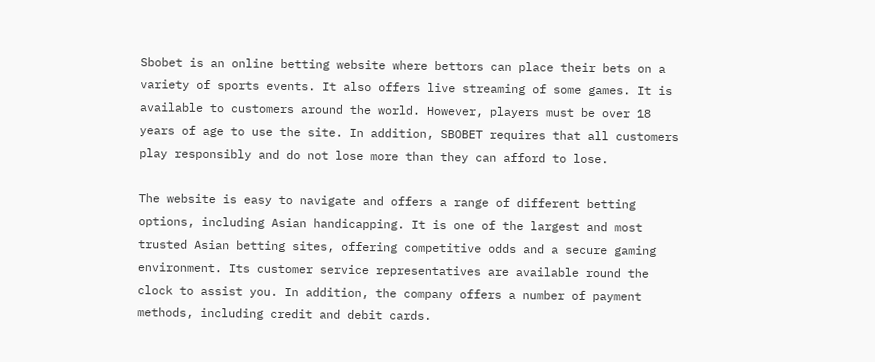Sbobet is an online betting website where bettors can place their bets on a variety of sports events. It also offers live streaming of some games. It is available to customers around the world. However, players must be over 18 years of age to use the site. In addition, SBOBET requires that all customers play responsibly and do not lose more than they can afford to lose.

The website is easy to navigate and offers a range of different betting options, including Asian handicapping. It is one of the largest and most trusted Asian betting sites, offering competitive odds and a secure gaming environment. Its customer service representatives are available round the clock to assist you. In addition, the company offers a number of payment methods, including credit and debit cards.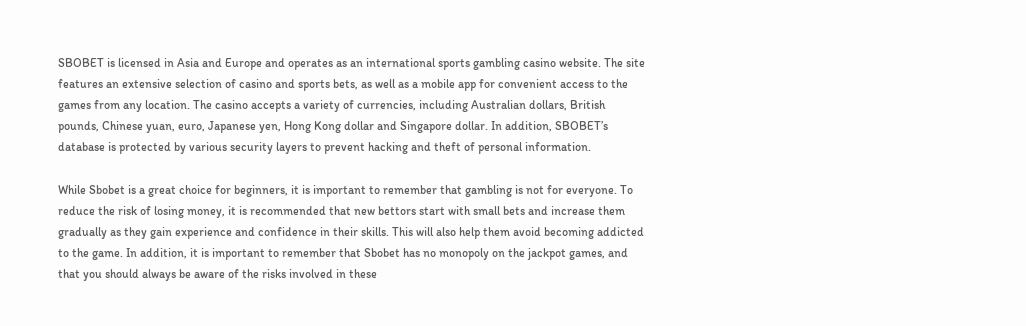SBOBET is licensed in Asia and Europe and operates as an international sports gambling casino website. The site features an extensive selection of casino and sports bets, as well as a mobile app for convenient access to the games from any location. The casino accepts a variety of currencies, including Australian dollars, British pounds, Chinese yuan, euro, Japanese yen, Hong Kong dollar and Singapore dollar. In addition, SBOBET’s database is protected by various security layers to prevent hacking and theft of personal information.

While Sbobet is a great choice for beginners, it is important to remember that gambling is not for everyone. To reduce the risk of losing money, it is recommended that new bettors start with small bets and increase them gradually as they gain experience and confidence in their skills. This will also help them avoid becoming addicted to the game. In addition, it is important to remember that Sbobet has no monopoly on the jackpot games, and that you should always be aware of the risks involved in these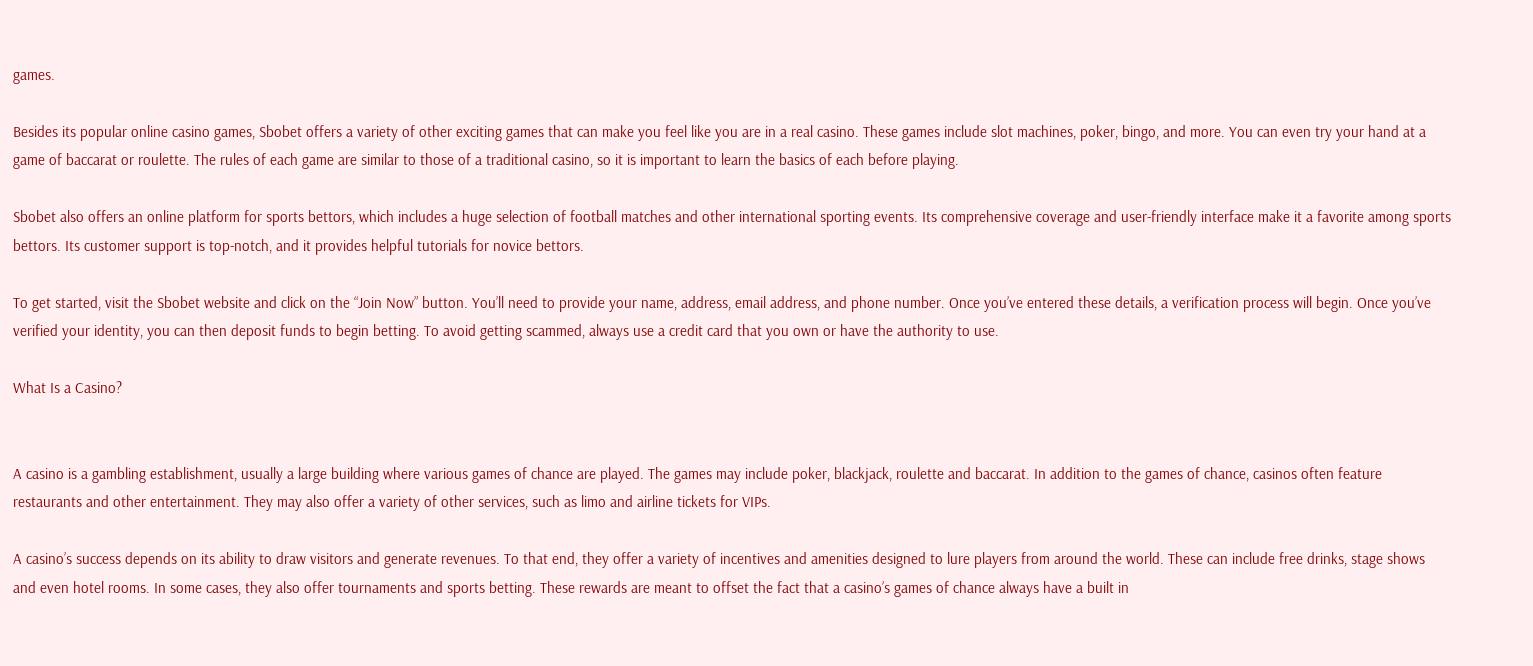games.

Besides its popular online casino games, Sbobet offers a variety of other exciting games that can make you feel like you are in a real casino. These games include slot machines, poker, bingo, and more. You can even try your hand at a game of baccarat or roulette. The rules of each game are similar to those of a traditional casino, so it is important to learn the basics of each before playing.

Sbobet also offers an online platform for sports bettors, which includes a huge selection of football matches and other international sporting events. Its comprehensive coverage and user-friendly interface make it a favorite among sports bettors. Its customer support is top-notch, and it provides helpful tutorials for novice bettors.

To get started, visit the Sbobet website and click on the “Join Now” button. You’ll need to provide your name, address, email address, and phone number. Once you’ve entered these details, a verification process will begin. Once you’ve verified your identity, you can then deposit funds to begin betting. To avoid getting scammed, always use a credit card that you own or have the authority to use.

What Is a Casino?


A casino is a gambling establishment, usually a large building where various games of chance are played. The games may include poker, blackjack, roulette and baccarat. In addition to the games of chance, casinos often feature restaurants and other entertainment. They may also offer a variety of other services, such as limo and airline tickets for VIPs.

A casino’s success depends on its ability to draw visitors and generate revenues. To that end, they offer a variety of incentives and amenities designed to lure players from around the world. These can include free drinks, stage shows and even hotel rooms. In some cases, they also offer tournaments and sports betting. These rewards are meant to offset the fact that a casino’s games of chance always have a built in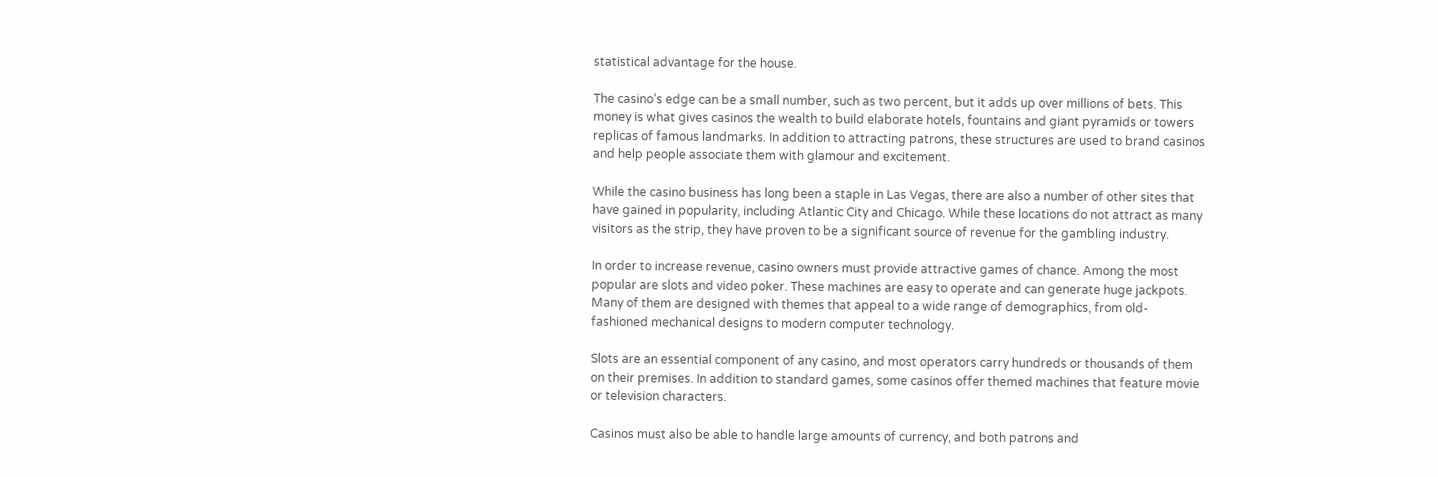statistical advantage for the house.

The casino’s edge can be a small number, such as two percent, but it adds up over millions of bets. This money is what gives casinos the wealth to build elaborate hotels, fountains and giant pyramids or towers replicas of famous landmarks. In addition to attracting patrons, these structures are used to brand casinos and help people associate them with glamour and excitement.

While the casino business has long been a staple in Las Vegas, there are also a number of other sites that have gained in popularity, including Atlantic City and Chicago. While these locations do not attract as many visitors as the strip, they have proven to be a significant source of revenue for the gambling industry.

In order to increase revenue, casino owners must provide attractive games of chance. Among the most popular are slots and video poker. These machines are easy to operate and can generate huge jackpots. Many of them are designed with themes that appeal to a wide range of demographics, from old-fashioned mechanical designs to modern computer technology.

Slots are an essential component of any casino, and most operators carry hundreds or thousands of them on their premises. In addition to standard games, some casinos offer themed machines that feature movie or television characters.

Casinos must also be able to handle large amounts of currency, and both patrons and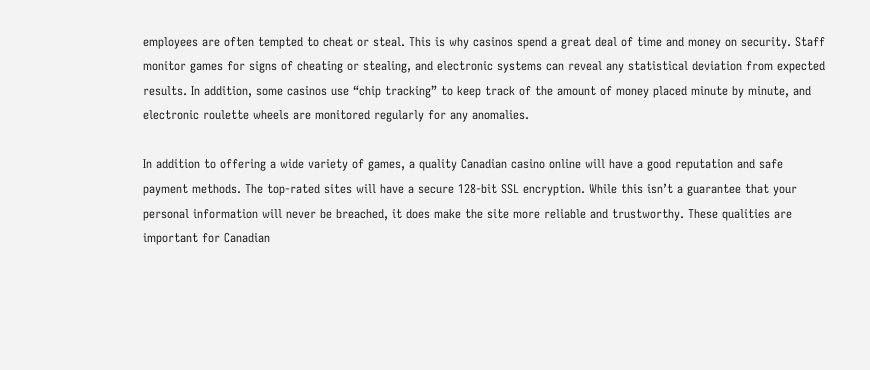employees are often tempted to cheat or steal. This is why casinos spend a great deal of time and money on security. Staff monitor games for signs of cheating or stealing, and electronic systems can reveal any statistical deviation from expected results. In addition, some casinos use “chip tracking” to keep track of the amount of money placed minute by minute, and electronic roulette wheels are monitored regularly for any anomalies.

In addition to offering a wide variety of games, a quality Canadian casino online will have a good reputation and safe payment methods. The top-rated sites will have a secure 128-bit SSL encryption. While this isn’t a guarantee that your personal information will never be breached, it does make the site more reliable and trustworthy. These qualities are important for Canadian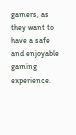gamers, as they want to have a safe and enjoyable gaming experience.